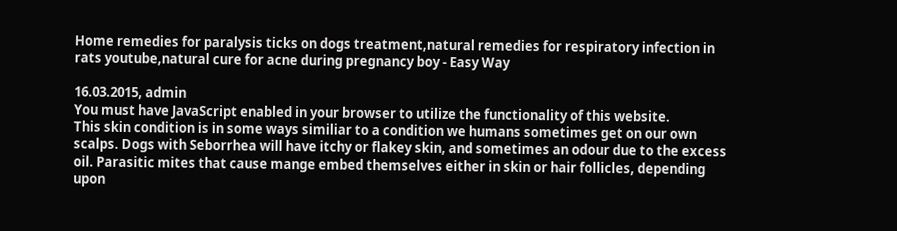Home remedies for paralysis ticks on dogs treatment,natural remedies for respiratory infection in rats youtube,natural cure for acne during pregnancy boy - Easy Way

16.03.2015, admin
You must have JavaScript enabled in your browser to utilize the functionality of this website.
This skin condition is in some ways similiar to a condition we humans sometimes get on our own scalps. Dogs with Seborrhea will have itchy or flakey skin, and sometimes an odour due to the excess oil. Parasitic mites that cause mange embed themselves either in skin or hair follicles, depending upon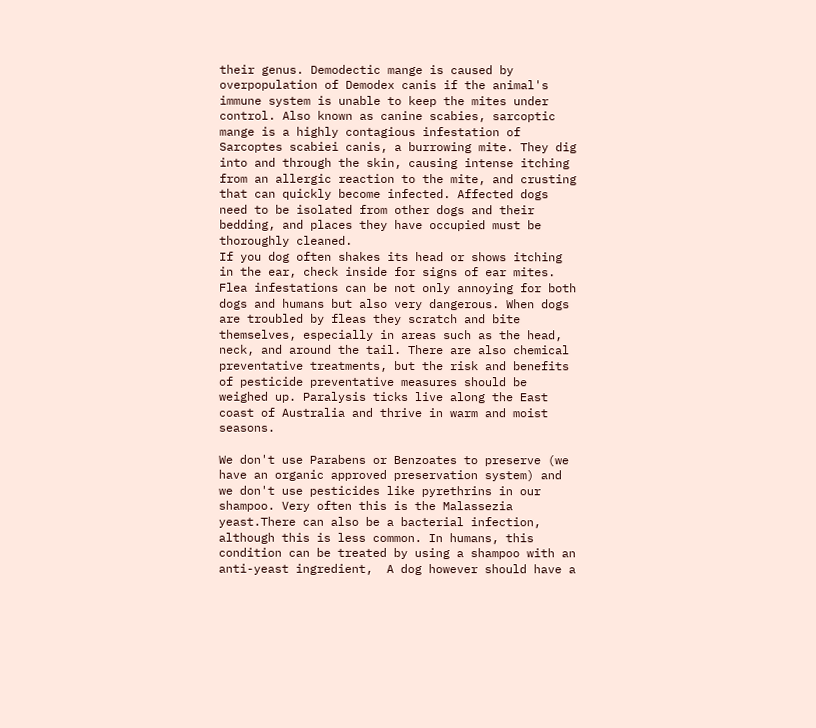their genus. Demodectic mange is caused by overpopulation of Demodex canis if the animal's immune system is unable to keep the mites under control. Also known as canine scabies, sarcoptic mange is a highly contagious infestation of Sarcoptes scabiei canis, a burrowing mite. They dig into and through the skin, causing intense itching from an allergic reaction to the mite, and crusting that can quickly become infected. Affected dogs need to be isolated from other dogs and their bedding, and places they have occupied must be thoroughly cleaned.
If you dog often shakes its head or shows itching in the ear, check inside for signs of ear mites. Flea infestations can be not only annoying for both dogs and humans but also very dangerous. When dogs are troubled by fleas they scratch and bite themselves, especially in areas such as the head, neck, and around the tail. There are also chemical preventative treatments, but the risk and benefits of pesticide preventative measures should be weighed up. Paralysis ticks live along the East coast of Australia and thrive in warm and moist seasons.

We don't use Parabens or Benzoates to preserve (we have an organic approved preservation system) and we don't use pesticides like pyrethrins in our shampoo. Very often this is the Malassezia yeast.There can also be a bacterial infection, although this is less common. In humans, this condition can be treated by using a shampoo with an anti-yeast ingredient,  A dog however should have a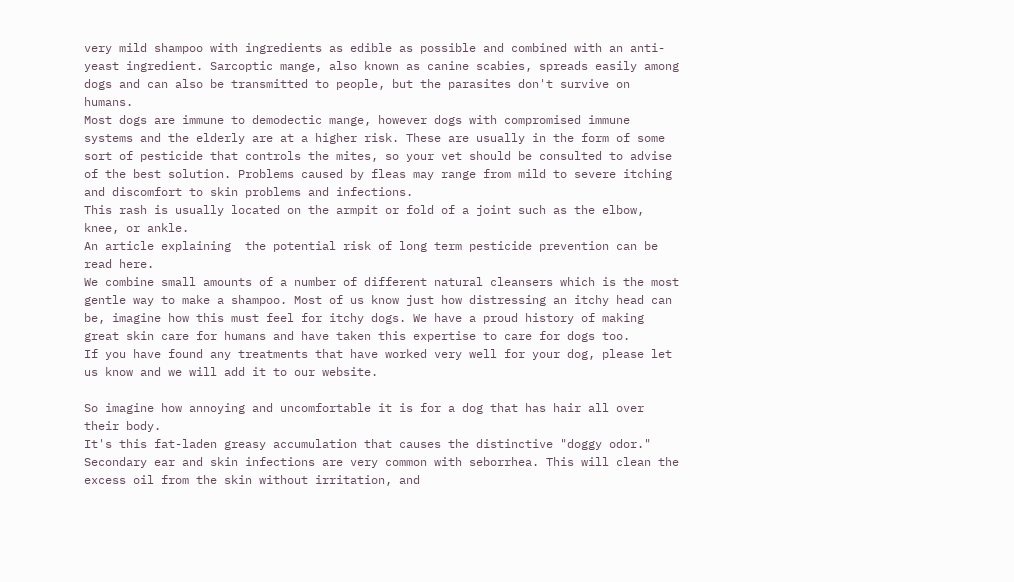very mild shampoo with ingredients as edible as possible and combined with an anti-yeast ingredient. Sarcoptic mange, also known as canine scabies, spreads easily among dogs and can also be transmitted to people, but the parasites don't survive on humans.
Most dogs are immune to demodectic mange, however dogs with compromised immune systems and the elderly are at a higher risk. These are usually in the form of some sort of pesticide that controls the mites, so your vet should be consulted to advise of the best solution. Problems caused by fleas may range from mild to severe itching and discomfort to skin problems and infections.
This rash is usually located on the armpit or fold of a joint such as the elbow, knee, or ankle.
An article explaining  the potential risk of long term pesticide prevention can be read here.
We combine small amounts of a number of different natural cleansers which is the most gentle way to make a shampoo. Most of us know just how distressing an itchy head can be, imagine how this must feel for itchy dogs. We have a proud history of making great skin care for humans and have taken this expertise to care for dogs too.
If you have found any treatments that have worked very well for your dog, please let us know and we will add it to our website.

So imagine how annoying and uncomfortable it is for a dog that has hair all over their body.
It's this fat-laden greasy accumulation that causes the distinctive "doggy odor." Secondary ear and skin infections are very common with seborrhea. This will clean the excess oil from the skin without irritation, and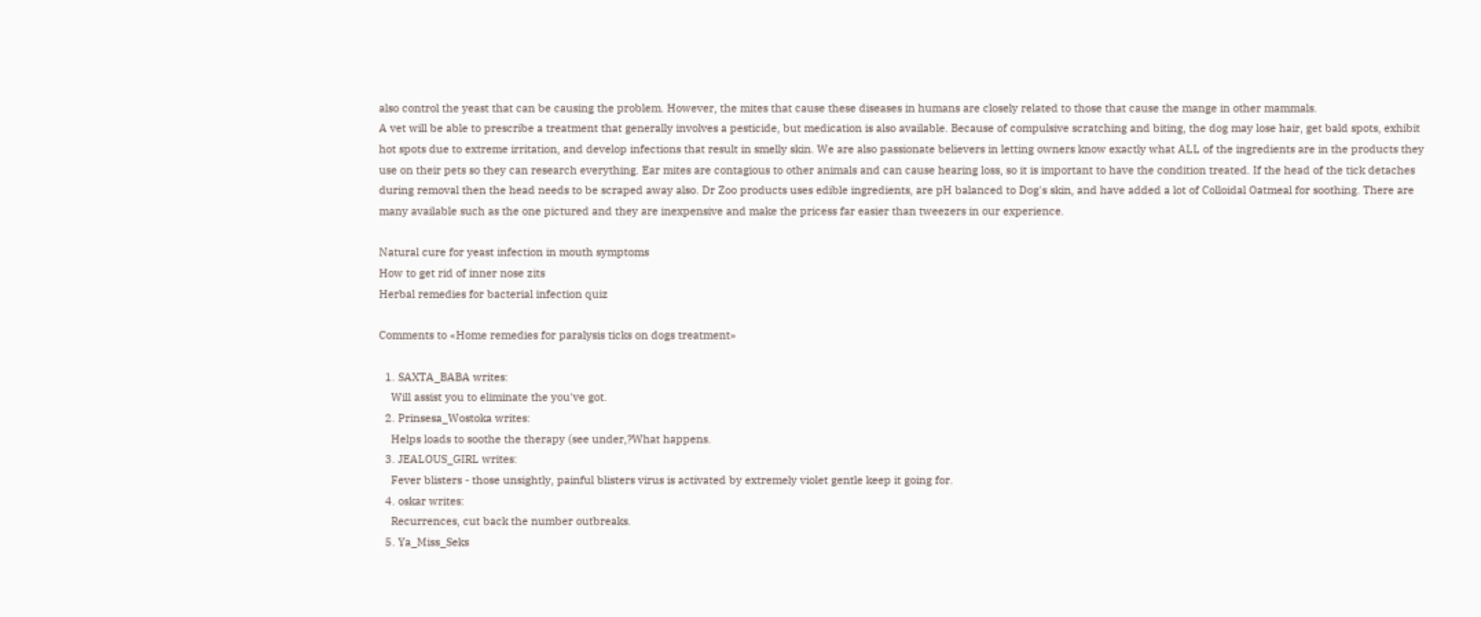also control the yeast that can be causing the problem. However, the mites that cause these diseases in humans are closely related to those that cause the mange in other mammals.
A vet will be able to prescribe a treatment that generally involves a pesticide, but medication is also available. Because of compulsive scratching and biting, the dog may lose hair, get bald spots, exhibit hot spots due to extreme irritation, and develop infections that result in smelly skin. We are also passionate believers in letting owners know exactly what ALL of the ingredients are in the products they use on their pets so they can research everything. Ear mites are contagious to other animals and can cause hearing loss, so it is important to have the condition treated. If the head of the tick detaches during removal then the head needs to be scraped away also. Dr Zoo products uses edible ingredients, are pH balanced to Dog's skin, and have added a lot of Colloidal Oatmeal for soothing. There are many available such as the one pictured and they are inexpensive and make the pricess far easier than tweezers in our experience.

Natural cure for yeast infection in mouth symptoms
How to get rid of inner nose zits
Herbal remedies for bacterial infection quiz

Comments to «Home remedies for paralysis ticks on dogs treatment»

  1. SAXTA_BABA writes:
    Will assist you to eliminate the you've got.
  2. Prinsesa_Wostoka writes:
    Helps loads to soothe the therapy (see under,?What happens.
  3. JEALOUS_GIRL writes:
    Fever blisters - those unsightly, painful blisters virus is activated by extremely violet gentle keep it going for.
  4. oskar writes:
    Recurrences, cut back the number outbreaks.
  5. Ya_Miss_Seks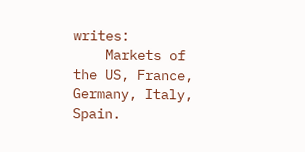writes:
    Markets of the US, France, Germany, Italy, Spain.